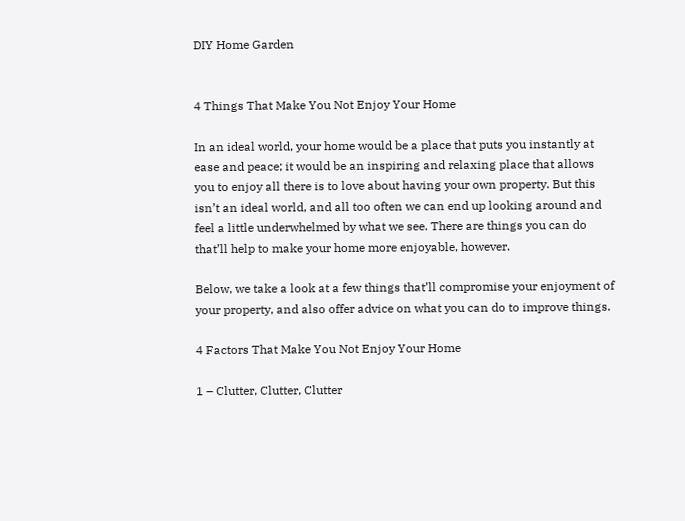DIY Home Garden


4 Things That Make You Not Enjoy Your Home

In an ideal world, your home would be a place that puts you instantly at ease and peace; it would be an inspiring and relaxing place that allows you to enjoy all there is to love about having your own property. But this isn’t an ideal world, and all too often we can end up looking around and feel a little underwhelmed by what we see. There are things you can do that’ll help to make your home more enjoyable, however.

Below, we take a look at a few things that’ll compromise your enjoyment of your property, and also offer advice on what you can do to improve things.

4 Factors That Make You Not Enjoy Your Home

1 – Clutter, Clutter, Clutter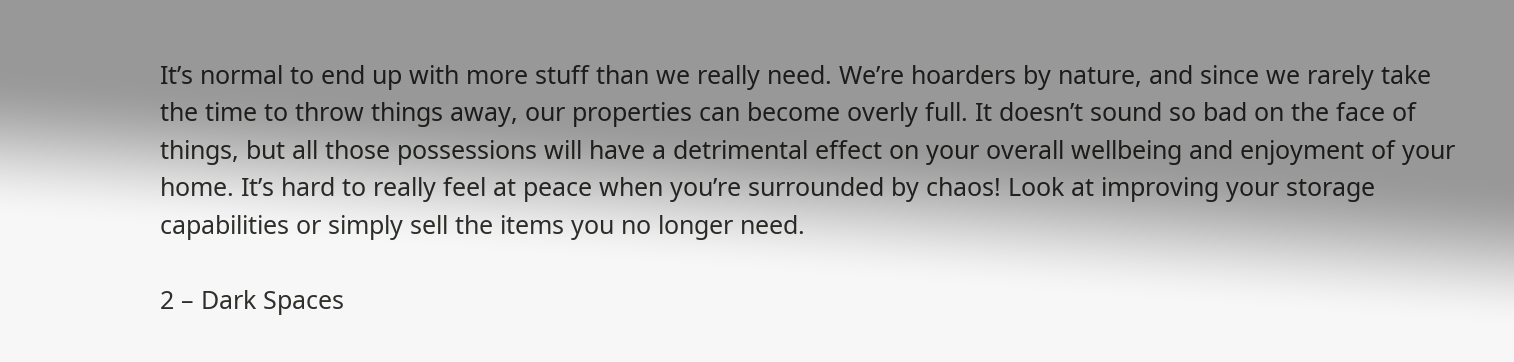It’s normal to end up with more stuff than we really need. We’re hoarders by nature, and since we rarely take the time to throw things away, our properties can become overly full. It doesn’t sound so bad on the face of things, but all those possessions will have a detrimental effect on your overall wellbeing and enjoyment of your home. It’s hard to really feel at peace when you’re surrounded by chaos! Look at improving your storage capabilities or simply sell the items you no longer need.

2 – Dark Spaces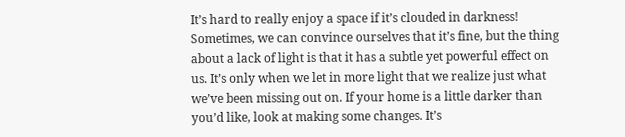It’s hard to really enjoy a space if it’s clouded in darkness! Sometimes, we can convince ourselves that it’s fine, but the thing about a lack of light is that it has a subtle yet powerful effect on us. It’s only when we let in more light that we realize just what we’ve been missing out on. If your home is a little darker than you’d like, look at making some changes. It’s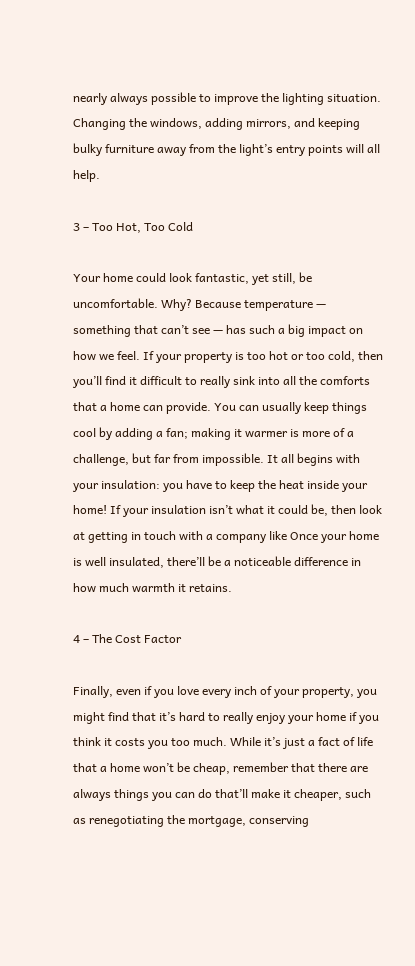nearly always possible to improve the lighting situation. Changing the windows, adding mirrors, and keeping bulky furniture away from the light’s entry points will all help.

3 – Too Hot, Too Cold

Your home could look fantastic, yet still, be uncomfortable. Why? Because temperature — something that can’t see — has such a big impact on how we feel. If your property is too hot or too cold, then you’ll find it difficult to really sink into all the comforts that a home can provide. You can usually keep things cool by adding a fan; making it warmer is more of a challenge, but far from impossible. It all begins with your insulation: you have to keep the heat inside your home! If your insulation isn’t what it could be, then look at getting in touch with a company like Once your home is well insulated, there’ll be a noticeable difference in how much warmth it retains.

4 – The Cost Factor

Finally, even if you love every inch of your property, you might find that it’s hard to really enjoy your home if you think it costs you too much. While it’s just a fact of life that a home won’t be cheap, remember that there are always things you can do that’ll make it cheaper, such as renegotiating the mortgage, conserving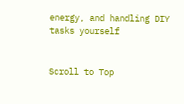energy, and handling DIY tasks yourself


Scroll to Top